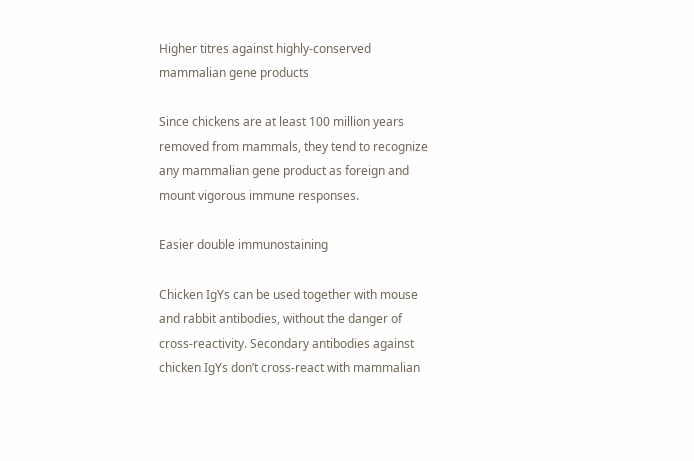Higher titres against highly-conserved mammalian gene products

Since chickens are at least 100 million years removed from mammals, they tend to recognize any mammalian gene product as foreign and mount vigorous immune responses.

Easier double immunostaining

Chicken IgYs can be used together with mouse and rabbit antibodies, without the danger of cross-reactivity. Secondary antibodies against chicken IgYs don’t cross-react with mammalian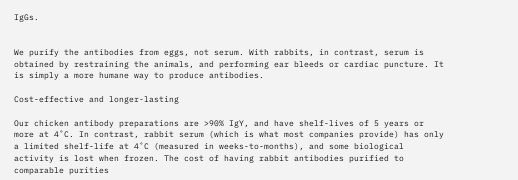IgGs.


We purify the antibodies from eggs, not serum. With rabbits, in contrast, serum is obtained by restraining the animals, and performing ear bleeds or cardiac puncture. It is simply a more humane way to produce antibodies.

Cost-effective and longer-lasting

Our chicken antibody preparations are >90% IgY, and have shelf-lives of 5 years or more at 4˚C. In contrast, rabbit serum (which is what most companies provide) has only a limited shelf-life at 4˚C (measured in weeks-to-months), and some biological activity is lost when frozen. The cost of having rabbit antibodies purified to comparable purities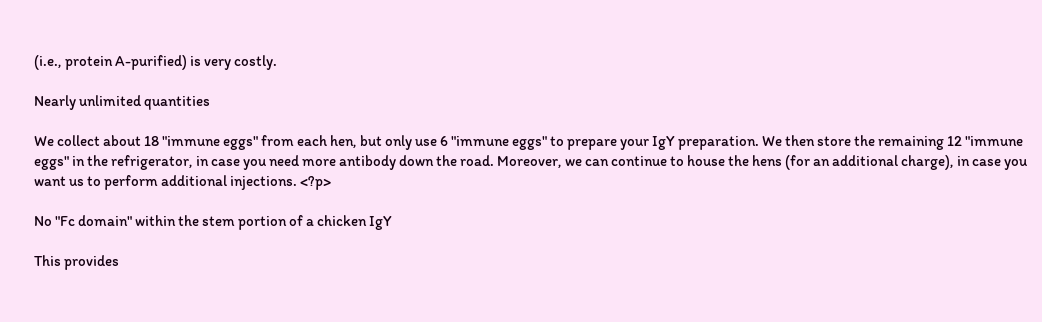(i.e., protein A-purified) is very costly.

Nearly unlimited quantities

We collect about 18 "immune eggs" from each hen, but only use 6 "immune eggs" to prepare your IgY preparation. We then store the remaining 12 "immune eggs" in the refrigerator, in case you need more antibody down the road. Moreover, we can continue to house the hens (for an additional charge), in case you want us to perform additional injections. <?p>

No "Fc domain" within the stem portion of a chicken IgY

This provides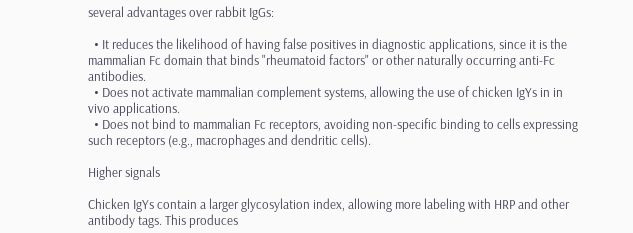several advantages over rabbit IgGs:

  • It reduces the likelihood of having false positives in diagnostic applications, since it is the mammalian Fc domain that binds "rheumatoid factors" or other naturally occurring anti-Fc antibodies.
  • Does not activate mammalian complement systems, allowing the use of chicken IgYs in in vivo applications.
  • Does not bind to mammalian Fc receptors, avoiding non-specific binding to cells expressing such receptors (e.g., macrophages and dendritic cells).

Higher signals

Chicken IgYs contain a larger glycosylation index, allowing more labeling with HRP and other antibody tags. This produces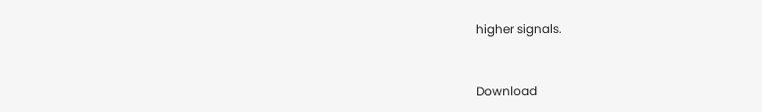higher signals.


Download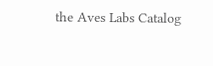the Aves Labs Catalog